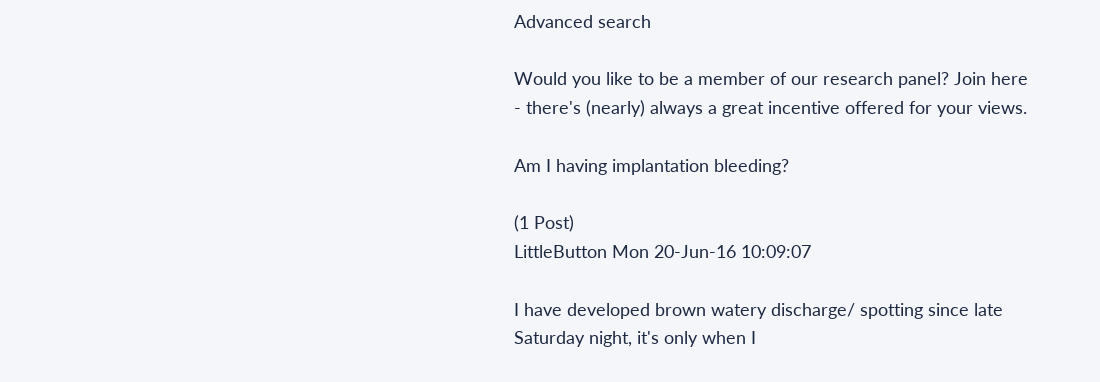Advanced search

Would you like to be a member of our research panel? Join here - there's (nearly) always a great incentive offered for your views.

Am I having implantation bleeding?

(1 Post)
LittleButton Mon 20-Jun-16 10:09:07

I have developed brown watery discharge/ spotting since late Saturday night, it's only when I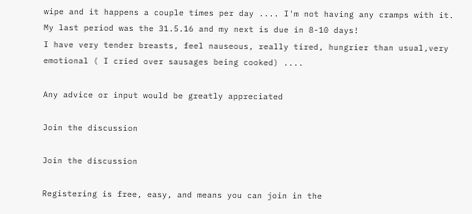wipe and it happens a couple times per day .... I'm not having any cramps with it.
My last period was the 31.5.16 and my next is due in 8-10 days!
I have very tender breasts, feel nauseous, really tired, hungrier than usual,very emotional ( I cried over sausages being cooked) ....

Any advice or input would be greatly appreciated

Join the discussion

Join the discussion

Registering is free, easy, and means you can join in the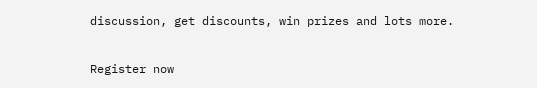discussion, get discounts, win prizes and lots more.

Register now